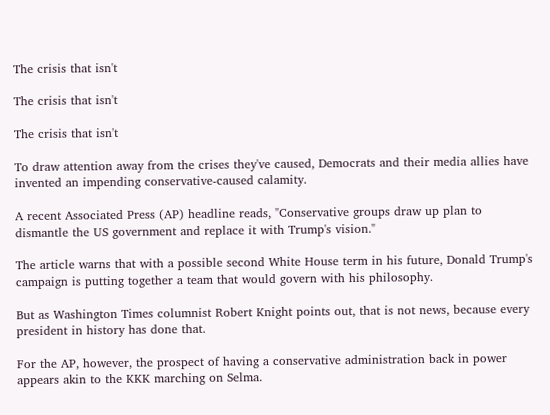The crisis that isn't

The crisis that isn't

The crisis that isn't

To draw attention away from the crises they've caused, Democrats and their media allies have invented an impending conservative-caused calamity.

A recent Associated Press (AP) headline reads, "Conservative groups draw up plan to dismantle the US government and replace it with Trump's vision."

The article warns that with a possible second White House term in his future, Donald Trump's campaign is putting together a team that would govern with his philosophy.

But as Washington Times columnist Robert Knight points out, that is not news, because every president in history has done that.

For the AP, however, the prospect of having a conservative administration back in power appears akin to the KKK marching on Selma.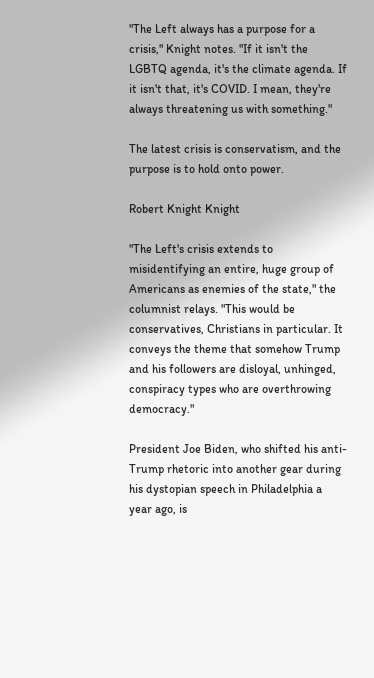"The Left always has a purpose for a crisis," Knight notes. "If it isn't the LGBTQ agenda, it's the climate agenda. If it isn't that, it's COVID. I mean, they're always threatening us with something."

The latest crisis is conservatism, and the purpose is to hold onto power.

Robert Knight Knight

"The Left's crisis extends to misidentifying an entire, huge group of Americans as enemies of the state," the columnist relays. "This would be conservatives, Christians in particular. It conveys the theme that somehow Trump and his followers are disloyal, unhinged, conspiracy types who are overthrowing democracy."

President Joe Biden, who shifted his anti-Trump rhetoric into another gear during his dystopian speech in Philadelphia a year ago, is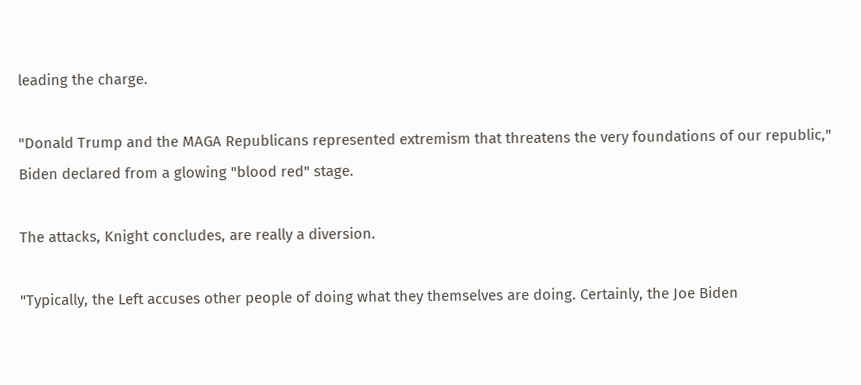leading the charge.

"Donald Trump and the MAGA Republicans represented extremism that threatens the very foundations of our republic," Biden declared from a glowing "blood red" stage.

The attacks, Knight concludes, are really a diversion.

"Typically, the Left accuses other people of doing what they themselves are doing. Certainly, the Joe Biden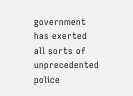government has exerted all sorts of unprecedented police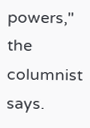powers," the columnist says.